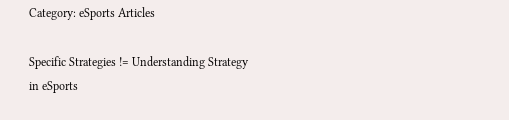Category: eSports Articles

Specific Strategies != Understanding Strategy in eSports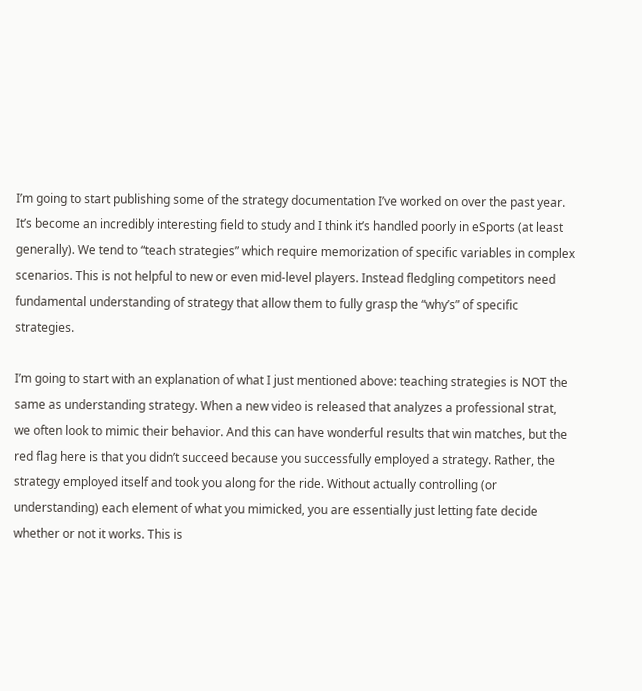I’m going to start publishing some of the strategy documentation I’ve worked on over the past year. It’s become an incredibly interesting field to study and I think it’s handled poorly in eSports (at least generally). We tend to “teach strategies” which require memorization of specific variables in complex scenarios. This is not helpful to new or even mid-level players. Instead fledgling competitors need fundamental understanding of strategy that allow them to fully grasp the “why’s” of specific strategies.

I’m going to start with an explanation of what I just mentioned above: teaching strategies is NOT the same as understanding strategy. When a new video is released that analyzes a professional strat, we often look to mimic their behavior. And this can have wonderful results that win matches, but the red flag here is that you didn’t succeed because you successfully employed a strategy. Rather, the strategy employed itself and took you along for the ride. Without actually controlling (or understanding) each element of what you mimicked, you are essentially just letting fate decide whether or not it works. This is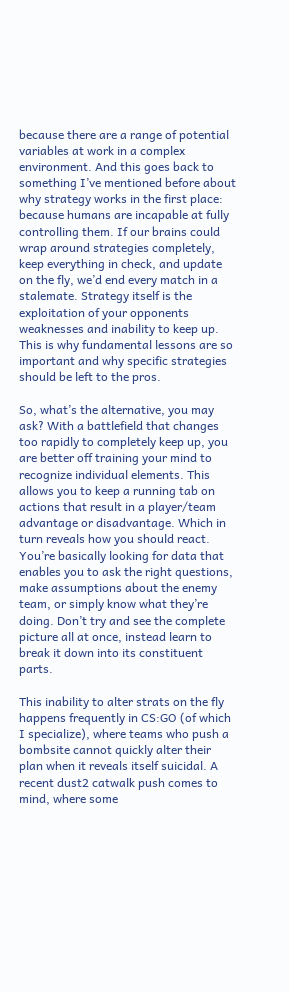because there are a range of potential variables at work in a complex environment. And this goes back to something I’ve mentioned before about why strategy works in the first place: because humans are incapable at fully controlling them. If our brains could wrap around strategies completely, keep everything in check, and update on the fly, we’d end every match in a stalemate. Strategy itself is the exploitation of your opponents weaknesses and inability to keep up. This is why fundamental lessons are so important and why specific strategies should be left to the pros.

So, what’s the alternative, you may ask? With a battlefield that changes too rapidly to completely keep up, you are better off training your mind to recognize individual elements. This allows you to keep a running tab on actions that result in a player/team advantage or disadvantage. Which in turn reveals how you should react. You’re basically looking for data that enables you to ask the right questions, make assumptions about the enemy team, or simply know what they’re doing. Don’t try and see the complete picture all at once, instead learn to break it down into its constituent parts.

This inability to alter strats on the fly happens frequently in CS:GO (of which I specialize), where teams who push a bombsite cannot quickly alter their plan when it reveals itself suicidal. A recent dust2 catwalk push comes to mind, where some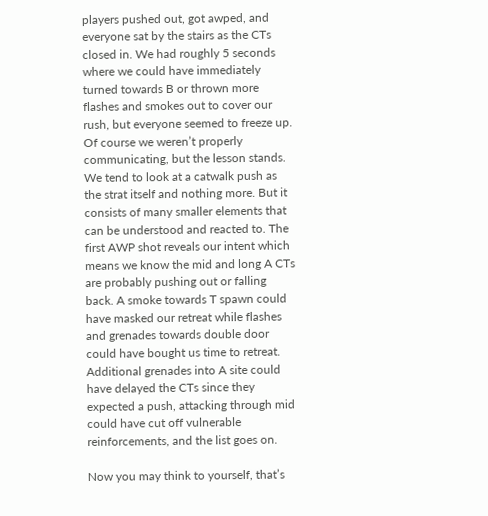players pushed out, got awped, and everyone sat by the stairs as the CTs closed in. We had roughly 5 seconds where we could have immediately turned towards B or thrown more flashes and smokes out to cover our rush, but everyone seemed to freeze up. Of course we weren’t properly communicating, but the lesson stands. We tend to look at a catwalk push as the strat itself and nothing more. But it consists of many smaller elements that can be understood and reacted to. The first AWP shot reveals our intent which means we know the mid and long A CTs are probably pushing out or falling back. A smoke towards T spawn could have masked our retreat while flashes and grenades towards double door could have bought us time to retreat. Additional grenades into A site could have delayed the CTs since they expected a push, attacking through mid could have cut off vulnerable reinforcements, and the list goes on.

Now you may think to yourself, that’s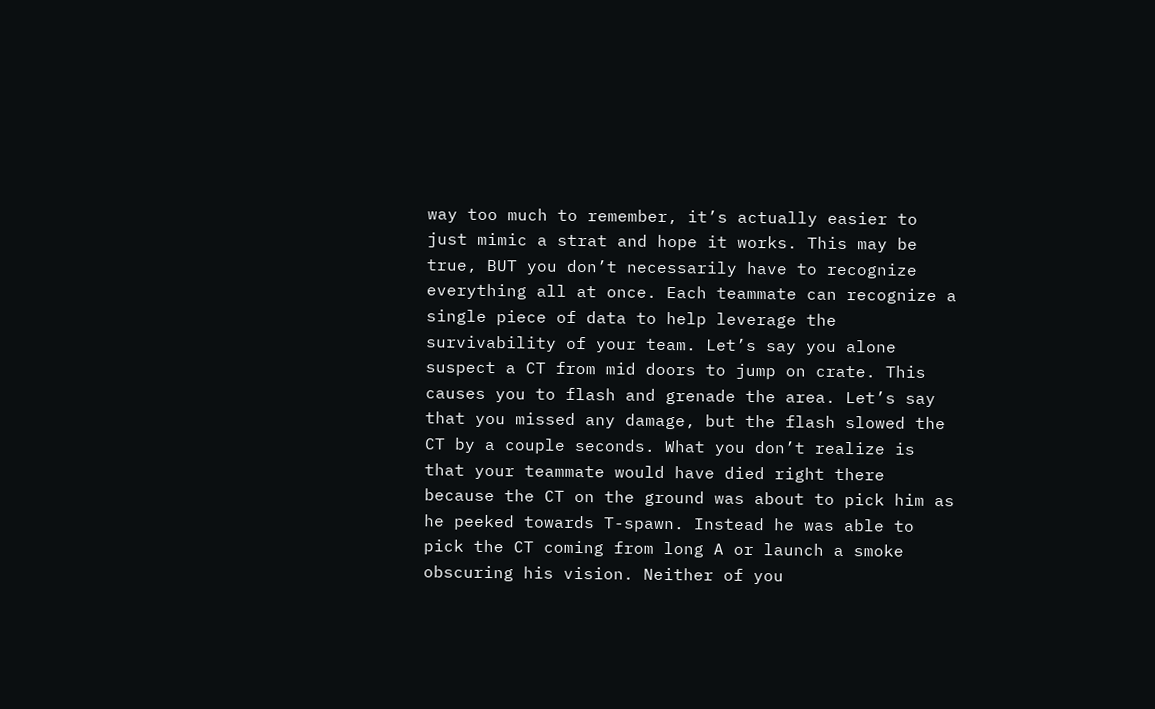way too much to remember, it’s actually easier to just mimic a strat and hope it works. This may be true, BUT you don’t necessarily have to recognize everything all at once. Each teammate can recognize a single piece of data to help leverage the survivability of your team. Let’s say you alone suspect a CT from mid doors to jump on crate. This causes you to flash and grenade the area. Let’s say that you missed any damage, but the flash slowed the CT by a couple seconds. What you don’t realize is that your teammate would have died right there because the CT on the ground was about to pick him as he peeked towards T-spawn. Instead he was able to pick the CT coming from long A or launch a smoke obscuring his vision. Neither of you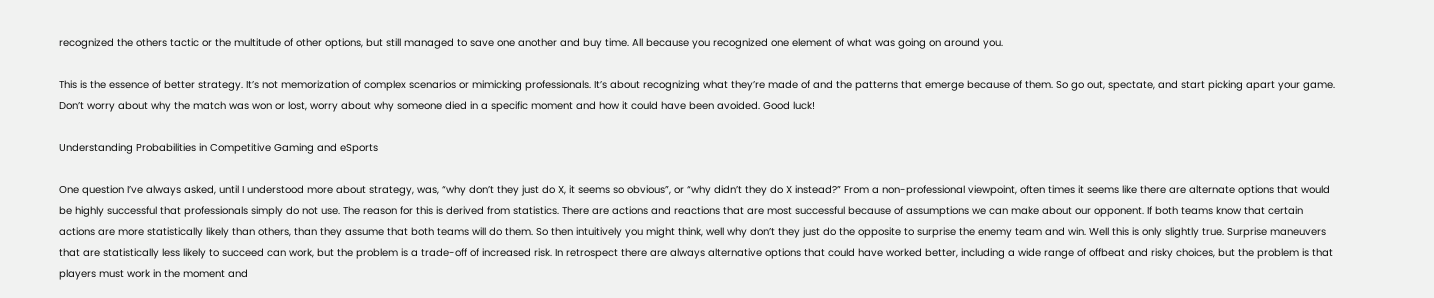recognized the others tactic or the multitude of other options, but still managed to save one another and buy time. All because you recognized one element of what was going on around you.

This is the essence of better strategy. It’s not memorization of complex scenarios or mimicking professionals. It’s about recognizing what they’re made of and the patterns that emerge because of them. So go out, spectate, and start picking apart your game. Don’t worry about why the match was won or lost, worry about why someone died in a specific moment and how it could have been avoided. Good luck!

Understanding Probabilities in Competitive Gaming and eSports

One question I’ve always asked, until I understood more about strategy, was, “why don’t they just do X, it seems so obvious”, or “why didn’t they do X instead?” From a non-professional viewpoint, often times it seems like there are alternate options that would be highly successful that professionals simply do not use. The reason for this is derived from statistics. There are actions and reactions that are most successful because of assumptions we can make about our opponent. If both teams know that certain actions are more statistically likely than others, than they assume that both teams will do them. So then intuitively you might think, well why don’t they just do the opposite to surprise the enemy team and win. Well this is only slightly true. Surprise maneuvers that are statistically less likely to succeed can work, but the problem is a trade-off of increased risk. In retrospect there are always alternative options that could have worked better, including a wide range of offbeat and risky choices, but the problem is that players must work in the moment and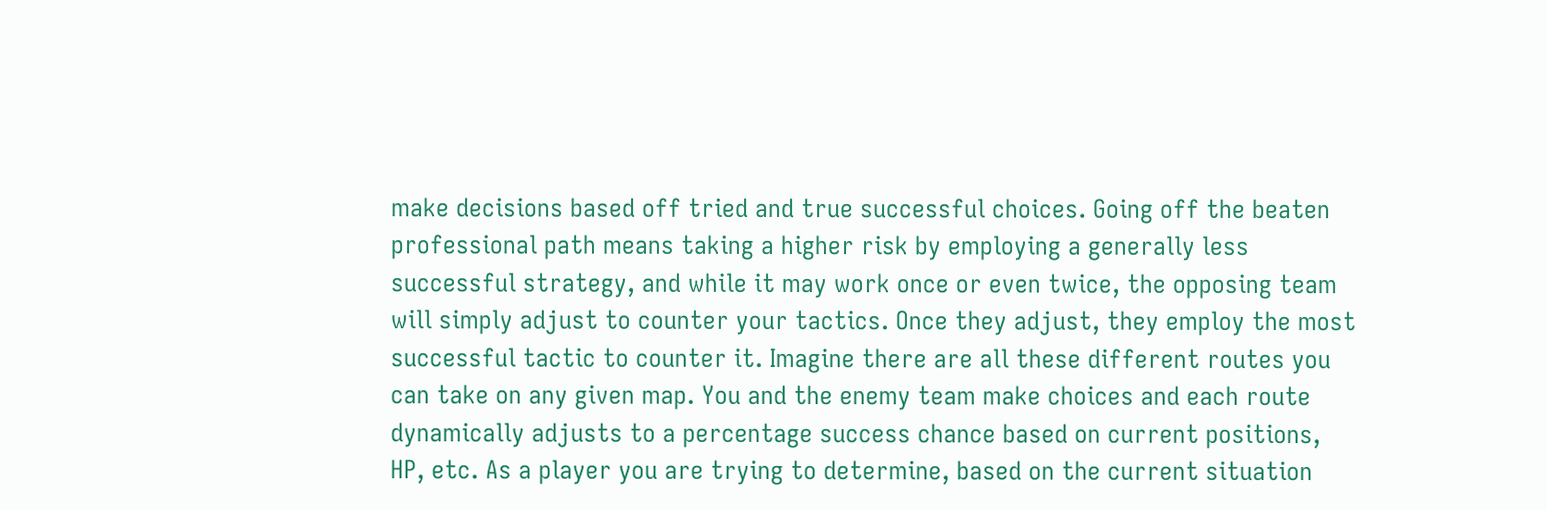make decisions based off tried and true successful choices. Going off the beaten professional path means taking a higher risk by employing a generally less successful strategy, and while it may work once or even twice, the opposing team will simply adjust to counter your tactics. Once they adjust, they employ the most successful tactic to counter it. Imagine there are all these different routes you can take on any given map. You and the enemy team make choices and each route dynamically adjusts to a percentage success chance based on current positions, HP, etc. As a player you are trying to determine, based on the current situation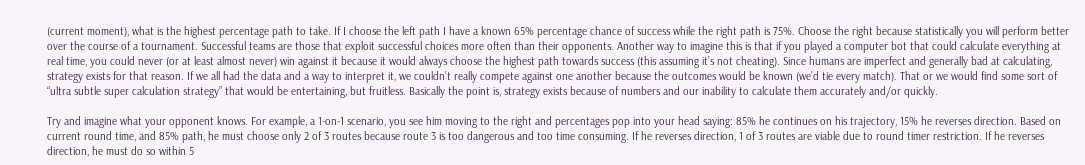(current moment), what is the highest percentage path to take. If I choose the left path I have a known 65% percentage chance of success while the right path is 75%. Choose the right because statistically you will perform better over the course of a tournament. Successful teams are those that exploit successful choices more often than their opponents. Another way to imagine this is that if you played a computer bot that could calculate everything at real time, you could never (or at least almost never) win against it because it would always choose the highest path towards success (this assuming it’s not cheating). Since humans are imperfect and generally bad at calculating, strategy exists for that reason. If we all had the data and a way to interpret it, we couldn’t really compete against one another because the outcomes would be known (we’d tie every match). That or we would find some sort of “ultra subtle super calculation strategy” that would be entertaining, but fruitless. Basically the point is, strategy exists because of numbers and our inability to calculate them accurately and/or quickly.

Try and imagine what your opponent knows. For example, a 1-on-1 scenario, you see him moving to the right and percentages pop into your head saying: 85% he continues on his trajectory, 15% he reverses direction. Based on current round time, and 85% path, he must choose only 2 of 3 routes because route 3 is too dangerous and too time consuming. If he reverses direction, 1 of 3 routes are viable due to round timer restriction. If he reverses direction, he must do so within 5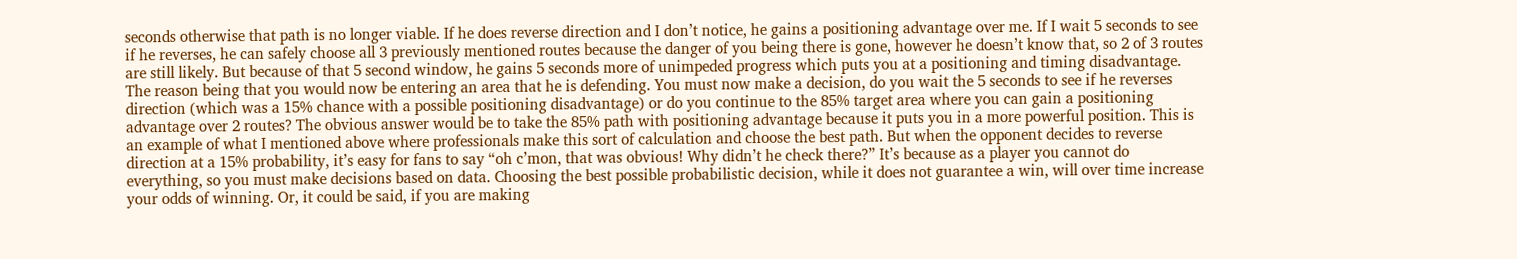seconds otherwise that path is no longer viable. If he does reverse direction and I don’t notice, he gains a positioning advantage over me. If I wait 5 seconds to see if he reverses, he can safely choose all 3 previously mentioned routes because the danger of you being there is gone, however he doesn’t know that, so 2 of 3 routes are still likely. But because of that 5 second window, he gains 5 seconds more of unimpeded progress which puts you at a positioning and timing disadvantage. The reason being that you would now be entering an area that he is defending. You must now make a decision, do you wait the 5 seconds to see if he reverses direction (which was a 15% chance with a possible positioning disadvantage) or do you continue to the 85% target area where you can gain a positioning advantage over 2 routes? The obvious answer would be to take the 85% path with positioning advantage because it puts you in a more powerful position. This is an example of what I mentioned above where professionals make this sort of calculation and choose the best path. But when the opponent decides to reverse direction at a 15% probability, it’s easy for fans to say “oh c’mon, that was obvious! Why didn’t he check there?” It’s because as a player you cannot do everything, so you must make decisions based on data. Choosing the best possible probabilistic decision, while it does not guarantee a win, will over time increase your odds of winning. Or, it could be said, if you are making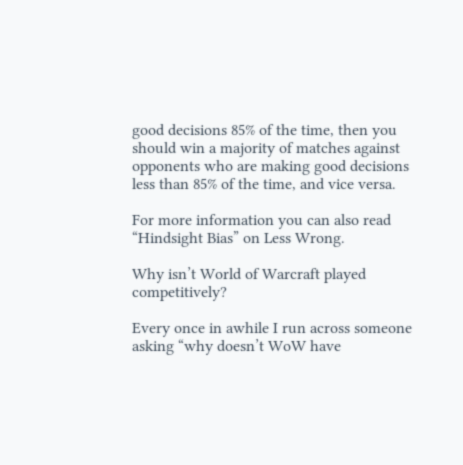good decisions 85% of the time, then you should win a majority of matches against opponents who are making good decisions less than 85% of the time, and vice versa.

For more information you can also read “Hindsight Bias” on Less Wrong.

Why isn’t World of Warcraft played competitively?

Every once in awhile I run across someone asking “why doesn’t WoW have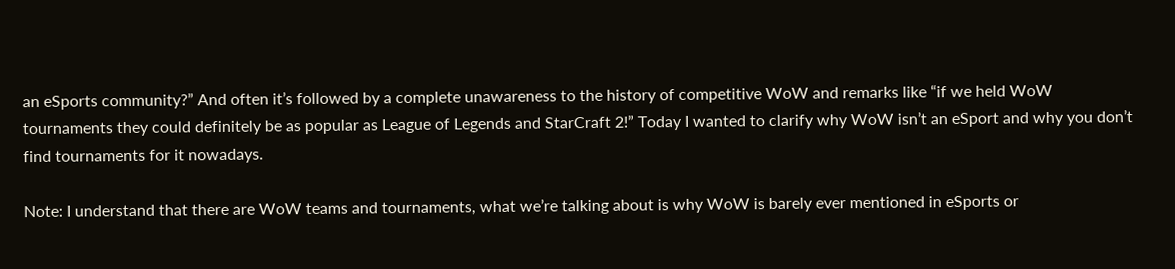an eSports community?” And often it’s followed by a complete unawareness to the history of competitive WoW and remarks like “if we held WoW tournaments they could definitely be as popular as League of Legends and StarCraft 2!” Today I wanted to clarify why WoW isn’t an eSport and why you don’t find tournaments for it nowadays.

Note: I understand that there are WoW teams and tournaments, what we’re talking about is why WoW is barely ever mentioned in eSports or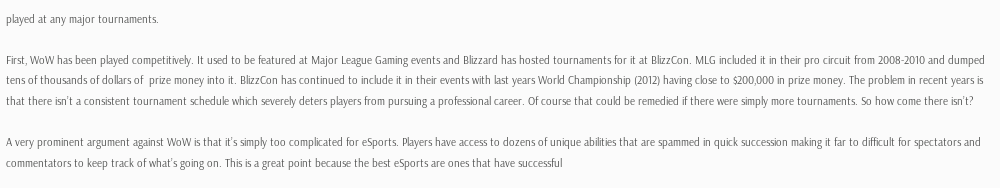played at any major tournaments.

First, WoW has been played competitively. It used to be featured at Major League Gaming events and Blizzard has hosted tournaments for it at BlizzCon. MLG included it in their pro circuit from 2008-2010 and dumped tens of thousands of dollars of  prize money into it. BlizzCon has continued to include it in their events with last years World Championship (2012) having close to $200,000 in prize money. The problem in recent years is that there isn’t a consistent tournament schedule which severely deters players from pursuing a professional career. Of course that could be remedied if there were simply more tournaments. So how come there isn’t?

A very prominent argument against WoW is that it’s simply too complicated for eSports. Players have access to dozens of unique abilities that are spammed in quick succession making it far to difficult for spectators and commentators to keep track of what’s going on. This is a great point because the best eSports are ones that have successful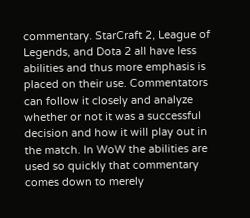commentary. StarCraft 2, League of Legends, and Dota 2 all have less abilities and thus more emphasis is placed on their use. Commentators can follow it closely and analyze whether or not it was a successful decision and how it will play out in the match. In WoW the abilities are used so quickly that commentary comes down to merely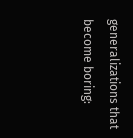generalizations that become boring: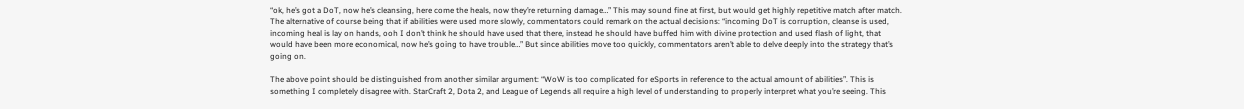“ok, he’s got a DoT, now he’s cleansing, here come the heals, now they’re returning damage…” This may sound fine at first, but would get highly repetitive match after match. The alternative of course being that if abilities were used more slowly, commentators could remark on the actual decisions: “incoming DoT is corruption, cleanse is used, incoming heal is lay on hands, ooh I don’t think he should have used that there, instead he should have buffed him with divine protection and used flash of light, that would have been more economical, now he’s going to have trouble…” But since abilities move too quickly, commentators aren’t able to delve deeply into the strategy that’s going on.

The above point should be distinguished from another similar argument: “WoW is too complicated for eSports in reference to the actual amount of abilities”. This is something I completely disagree with. StarCraft 2, Dota 2, and League of Legends all require a high level of understanding to properly interpret what you’re seeing. This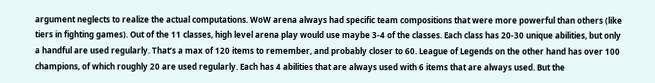argument neglects to realize the actual computations. WoW arena always had specific team compositions that were more powerful than others (like tiers in fighting games). Out of the 11 classes, high level arena play would use maybe 3-4 of the classes. Each class has 20-30 unique abilities, but only a handful are used regularly. That’s a max of 120 items to remember, and probably closer to 60. League of Legends on the other hand has over 100 champions, of which roughly 20 are used regularly. Each has 4 abilities that are always used with 6 items that are always used. But the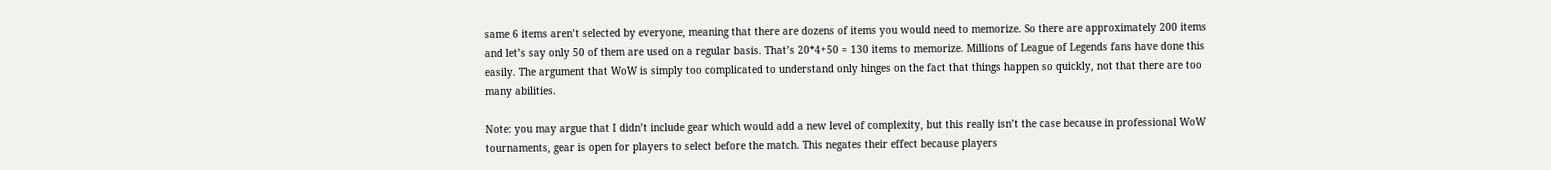same 6 items aren’t selected by everyone, meaning that there are dozens of items you would need to memorize. So there are approximately 200 items and let’s say only 50 of them are used on a regular basis. That’s 20*4+50 = 130 items to memorize. Millions of League of Legends fans have done this easily. The argument that WoW is simply too complicated to understand only hinges on the fact that things happen so quickly, not that there are too many abilities.

Note: you may argue that I didn’t include gear which would add a new level of complexity, but this really isn’t the case because in professional WoW tournaments, gear is open for players to select before the match. This negates their effect because players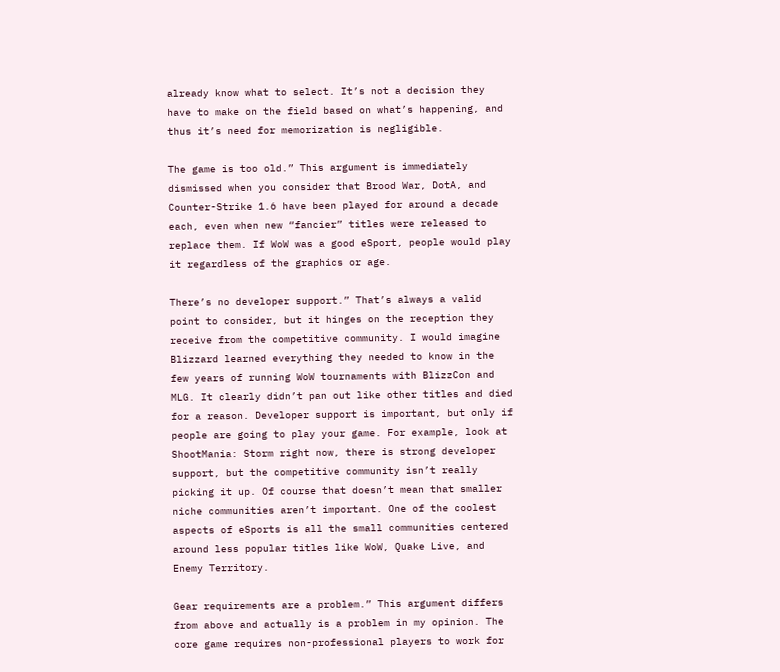already know what to select. It’s not a decision they have to make on the field based on what’s happening, and thus it’s need for memorization is negligible.

The game is too old.” This argument is immediately dismissed when you consider that Brood War, DotA, and Counter-Strike 1.6 have been played for around a decade each, even when new “fancier” titles were released to replace them. If WoW was a good eSport, people would play it regardless of the graphics or age.

There’s no developer support.” That’s always a valid point to consider, but it hinges on the reception they receive from the competitive community. I would imagine Blizzard learned everything they needed to know in the few years of running WoW tournaments with BlizzCon and MLG. It clearly didn’t pan out like other titles and died for a reason. Developer support is important, but only if people are going to play your game. For example, look at ShootMania: Storm right now, there is strong developer support, but the competitive community isn’t really picking it up. Of course that doesn’t mean that smaller niche communities aren’t important. One of the coolest aspects of eSports is all the small communities centered around less popular titles like WoW, Quake Live, and Enemy Territory.

Gear requirements are a problem.” This argument differs from above and actually is a problem in my opinion. The core game requires non-professional players to work for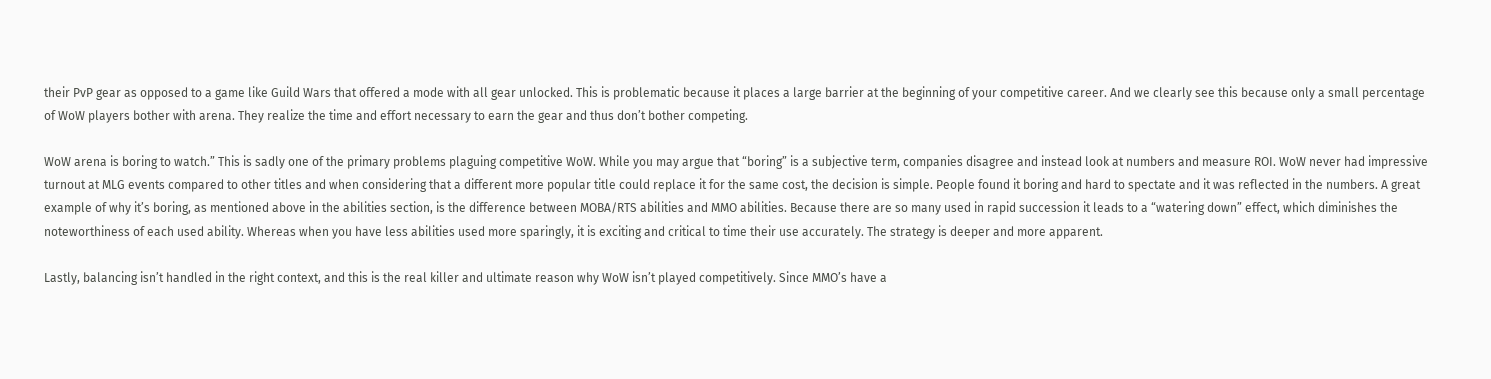their PvP gear as opposed to a game like Guild Wars that offered a mode with all gear unlocked. This is problematic because it places a large barrier at the beginning of your competitive career. And we clearly see this because only a small percentage of WoW players bother with arena. They realize the time and effort necessary to earn the gear and thus don’t bother competing.

WoW arena is boring to watch.” This is sadly one of the primary problems plaguing competitive WoW. While you may argue that “boring” is a subjective term, companies disagree and instead look at numbers and measure ROI. WoW never had impressive turnout at MLG events compared to other titles and when considering that a different more popular title could replace it for the same cost, the decision is simple. People found it boring and hard to spectate and it was reflected in the numbers. A great example of why it’s boring, as mentioned above in the abilities section, is the difference between MOBA/RTS abilities and MMO abilities. Because there are so many used in rapid succession it leads to a “watering down” effect, which diminishes the noteworthiness of each used ability. Whereas when you have less abilities used more sparingly, it is exciting and critical to time their use accurately. The strategy is deeper and more apparent.

Lastly, balancing isn’t handled in the right context, and this is the real killer and ultimate reason why WoW isn’t played competitively. Since MMO’s have a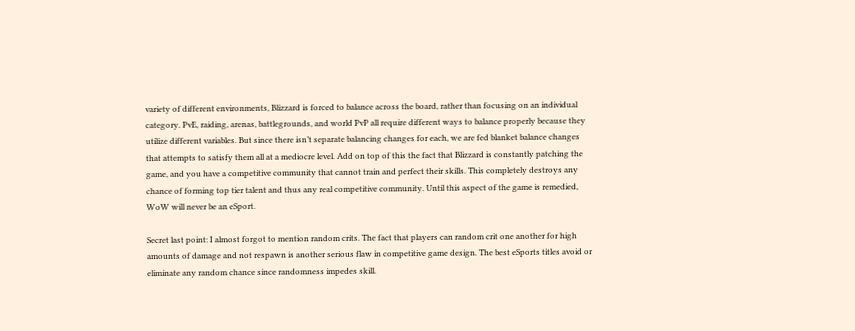variety of different environments, Blizzard is forced to balance across the board, rather than focusing on an individual category. PvE, raiding, arenas, battlegrounds, and world PvP all require different ways to balance properly because they utilize different variables. But since there isn’t separate balancing changes for each, we are fed blanket balance changes that attempts to satisfy them all at a mediocre level. Add on top of this the fact that Blizzard is constantly patching the game, and you have a competitive community that cannot train and perfect their skills. This completely destroys any chance of forming top tier talent and thus any real competitive community. Until this aspect of the game is remedied, WoW will never be an eSport.

Secret last point: I almost forgot to mention random crits. The fact that players can random crit one another for high amounts of damage and not respawn is another serious flaw in competitive game design. The best eSports titles avoid or eliminate any random chance since randomness impedes skill.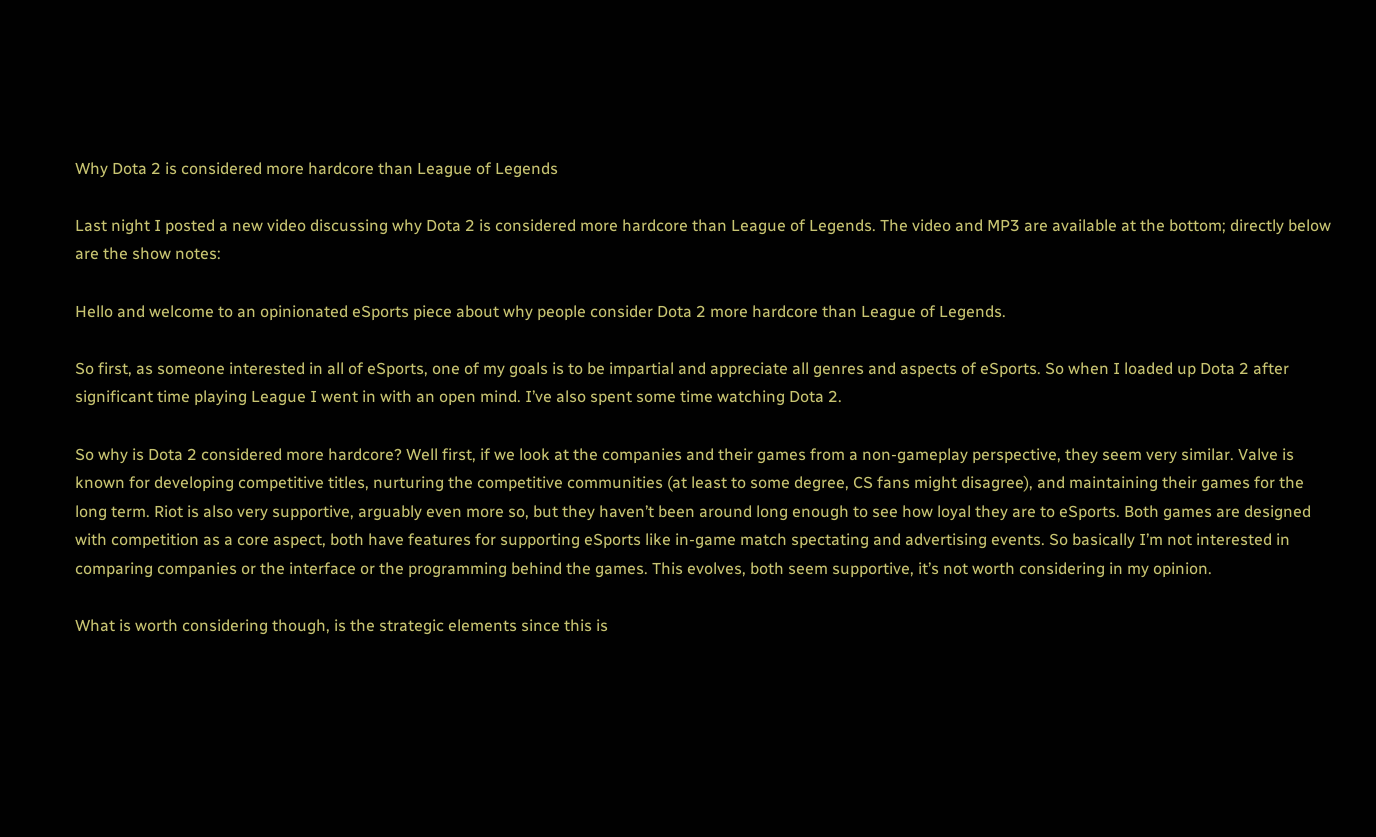Why Dota 2 is considered more hardcore than League of Legends

Last night I posted a new video discussing why Dota 2 is considered more hardcore than League of Legends. The video and MP3 are available at the bottom; directly below are the show notes:

Hello and welcome to an opinionated eSports piece about why people consider Dota 2 more hardcore than League of Legends.

So first, as someone interested in all of eSports, one of my goals is to be impartial and appreciate all genres and aspects of eSports. So when I loaded up Dota 2 after significant time playing League I went in with an open mind. I’ve also spent some time watching Dota 2.

So why is Dota 2 considered more hardcore? Well first, if we look at the companies and their games from a non-gameplay perspective, they seem very similar. Valve is known for developing competitive titles, nurturing the competitive communities (at least to some degree, CS fans might disagree), and maintaining their games for the long term. Riot is also very supportive, arguably even more so, but they haven’t been around long enough to see how loyal they are to eSports. Both games are designed with competition as a core aspect, both have features for supporting eSports like in-game match spectating and advertising events. So basically I’m not interested in comparing companies or the interface or the programming behind the games. This evolves, both seem supportive, it’s not worth considering in my opinion.

What is worth considering though, is the strategic elements since this is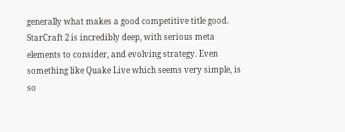generally what makes a good competitive title good. StarCraft 2 is incredibly deep, with serious meta elements to consider, and evolving strategy. Even something like Quake Live which seems very simple, is so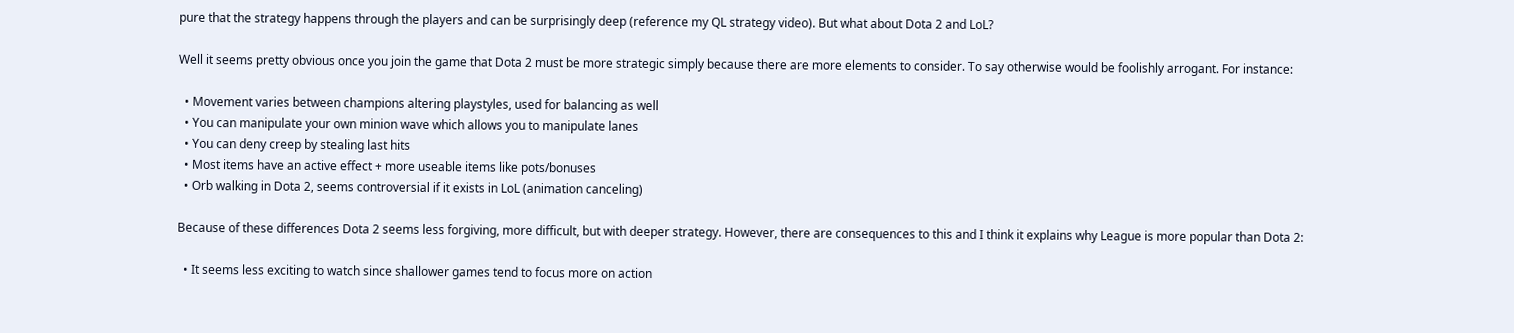pure that the strategy happens through the players and can be surprisingly deep (reference my QL strategy video). But what about Dota 2 and LoL?

Well it seems pretty obvious once you join the game that Dota 2 must be more strategic simply because there are more elements to consider. To say otherwise would be foolishly arrogant. For instance:

  • Movement varies between champions altering playstyles, used for balancing as well
  • You can manipulate your own minion wave which allows you to manipulate lanes
  • You can deny creep by stealing last hits
  • Most items have an active effect + more useable items like pots/bonuses
  • Orb walking in Dota 2, seems controversial if it exists in LoL (animation canceling)

Because of these differences Dota 2 seems less forgiving, more difficult, but with deeper strategy. However, there are consequences to this and I think it explains why League is more popular than Dota 2:

  • It seems less exciting to watch since shallower games tend to focus more on action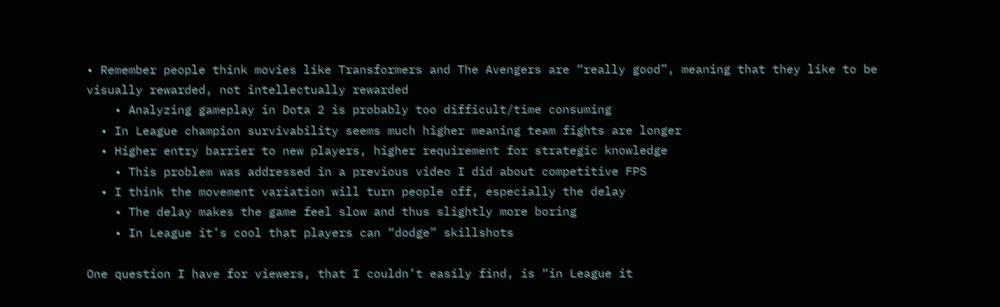• Remember people think movies like Transformers and The Avengers are “really good”, meaning that they like to be visually rewarded, not intellectually rewarded
    • Analyzing gameplay in Dota 2 is probably too difficult/time consuming
  • In League champion survivability seems much higher meaning team fights are longer
  • Higher entry barrier to new players, higher requirement for strategic knowledge
    • This problem was addressed in a previous video I did about competitive FPS
  • I think the movement variation will turn people off, especially the delay
    • The delay makes the game feel slow and thus slightly more boring
    • In League it’s cool that players can “dodge” skillshots

One question I have for viewers, that I couldn’t easily find, is “in League it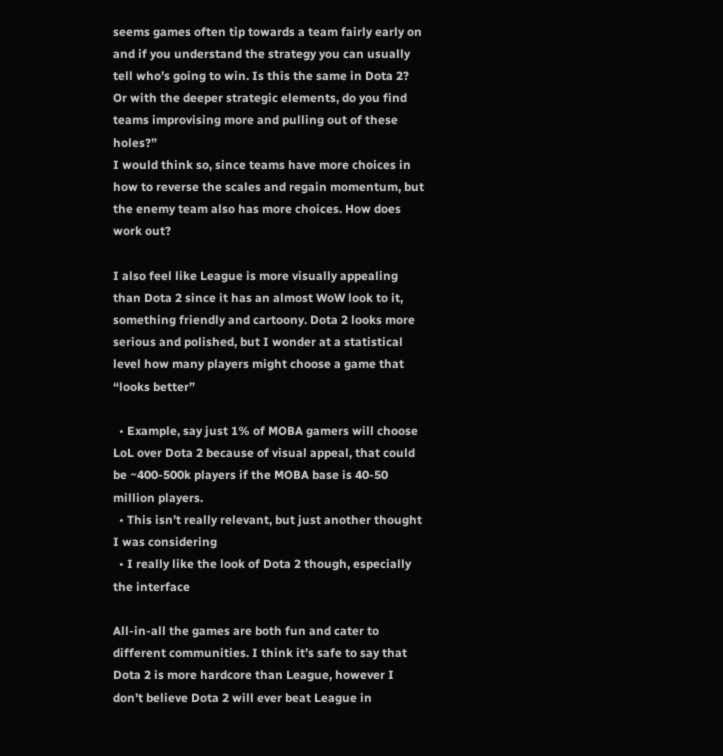seems games often tip towards a team fairly early on and if you understand the strategy you can usually tell who’s going to win. Is this the same in Dota 2? Or with the deeper strategic elements, do you find teams improvising more and pulling out of these holes?”
I would think so, since teams have more choices in how to reverse the scales and regain momentum, but the enemy team also has more choices. How does work out?

I also feel like League is more visually appealing than Dota 2 since it has an almost WoW look to it, something friendly and cartoony. Dota 2 looks more serious and polished, but I wonder at a statistical level how many players might choose a game that “looks better”

  • Example, say just 1% of MOBA gamers will choose LoL over Dota 2 because of visual appeal, that could be ~400-500k players if the MOBA base is 40-50 million players.
  • This isn’t really relevant, but just another thought I was considering
  • I really like the look of Dota 2 though, especially the interface

All-in-all the games are both fun and cater to different communities. I think it’s safe to say that Dota 2 is more hardcore than League, however I don’t believe Dota 2 will ever beat League in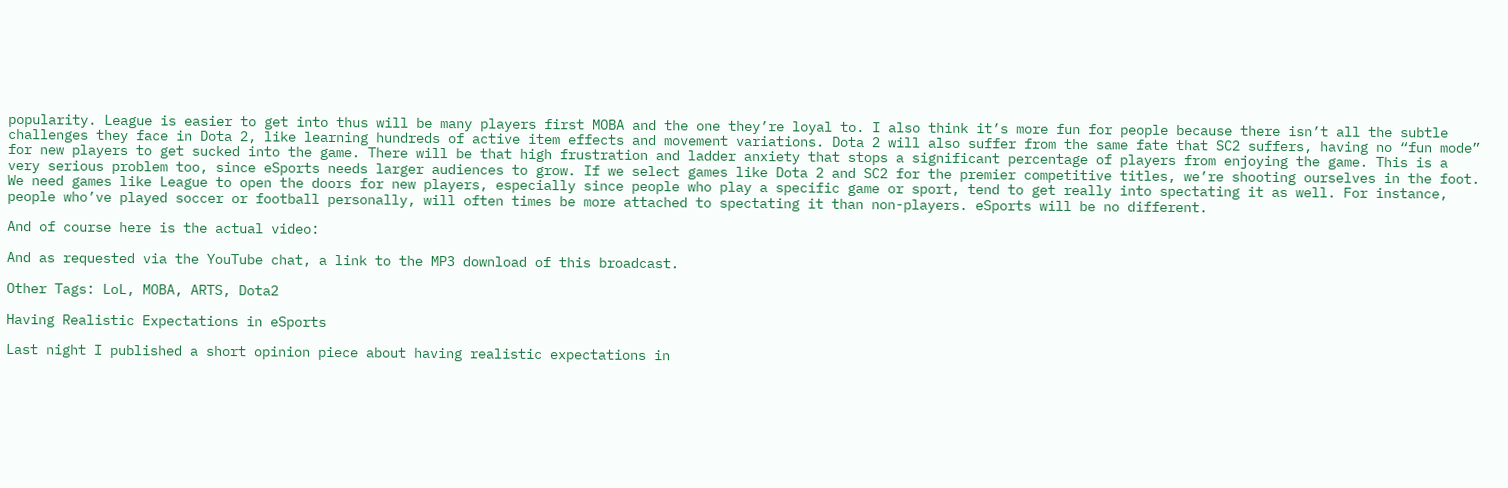popularity. League is easier to get into thus will be many players first MOBA and the one they’re loyal to. I also think it’s more fun for people because there isn’t all the subtle challenges they face in Dota 2, like learning hundreds of active item effects and movement variations. Dota 2 will also suffer from the same fate that SC2 suffers, having no “fun mode” for new players to get sucked into the game. There will be that high frustration and ladder anxiety that stops a significant percentage of players from enjoying the game. This is a very serious problem too, since eSports needs larger audiences to grow. If we select games like Dota 2 and SC2 for the premier competitive titles, we’re shooting ourselves in the foot. We need games like League to open the doors for new players, especially since people who play a specific game or sport, tend to get really into spectating it as well. For instance, people who’ve played soccer or football personally, will often times be more attached to spectating it than non-players. eSports will be no different.

And of course here is the actual video:

And as requested via the YouTube chat, a link to the MP3 download of this broadcast.

Other Tags: LoL, MOBA, ARTS, Dota2

Having Realistic Expectations in eSports

Last night I published a short opinion piece about having realistic expectations in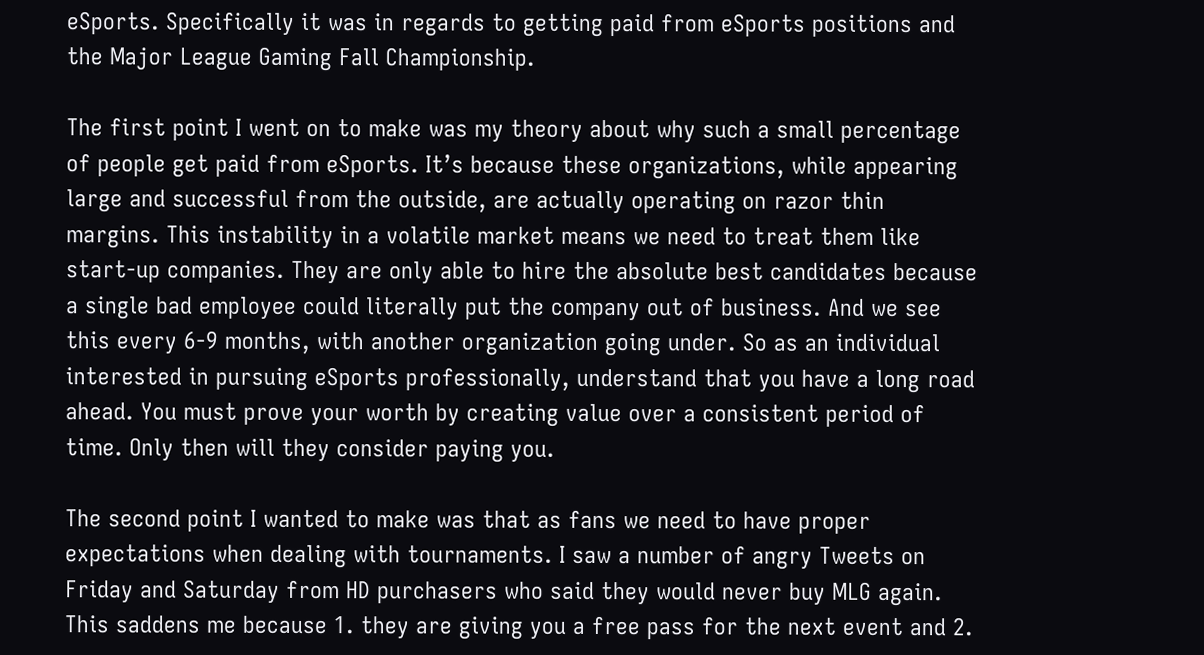eSports. Specifically it was in regards to getting paid from eSports positions and the Major League Gaming Fall Championship.

The first point I went on to make was my theory about why such a small percentage of people get paid from eSports. It’s because these organizations, while appearing large and successful from the outside, are actually operating on razor thin margins. This instability in a volatile market means we need to treat them like start-up companies. They are only able to hire the absolute best candidates because a single bad employee could literally put the company out of business. And we see this every 6-9 months, with another organization going under. So as an individual interested in pursuing eSports professionally, understand that you have a long road ahead. You must prove your worth by creating value over a consistent period of time. Only then will they consider paying you.

The second point I wanted to make was that as fans we need to have proper expectations when dealing with tournaments. I saw a number of angry Tweets on Friday and Saturday from HD purchasers who said they would never buy MLG again. This saddens me because 1. they are giving you a free pass for the next event and 2.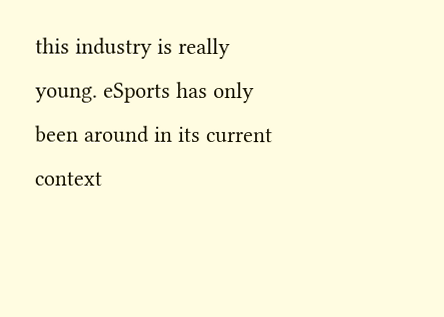this industry is really young. eSports has only been around in its current context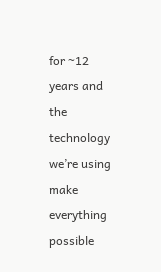for ~12 years and the technology we’re using make everything possible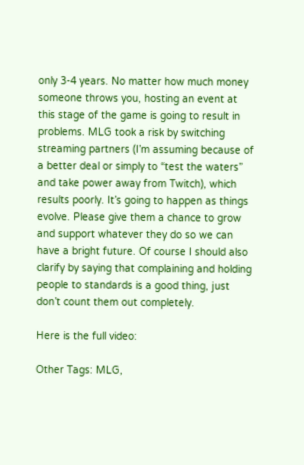only 3-4 years. No matter how much money someone throws you, hosting an event at this stage of the game is going to result in problems. MLG took a risk by switching streaming partners (I’m assuming because of a better deal or simply to “test the waters” and take power away from Twitch), which results poorly. It’s going to happen as things evolve. Please give them a chance to grow and support whatever they do so we can have a bright future. Of course I should also clarify by saying that complaining and holding people to standards is a good thing, just don’t count them out completely.

Here is the full video:

Other Tags: MLG,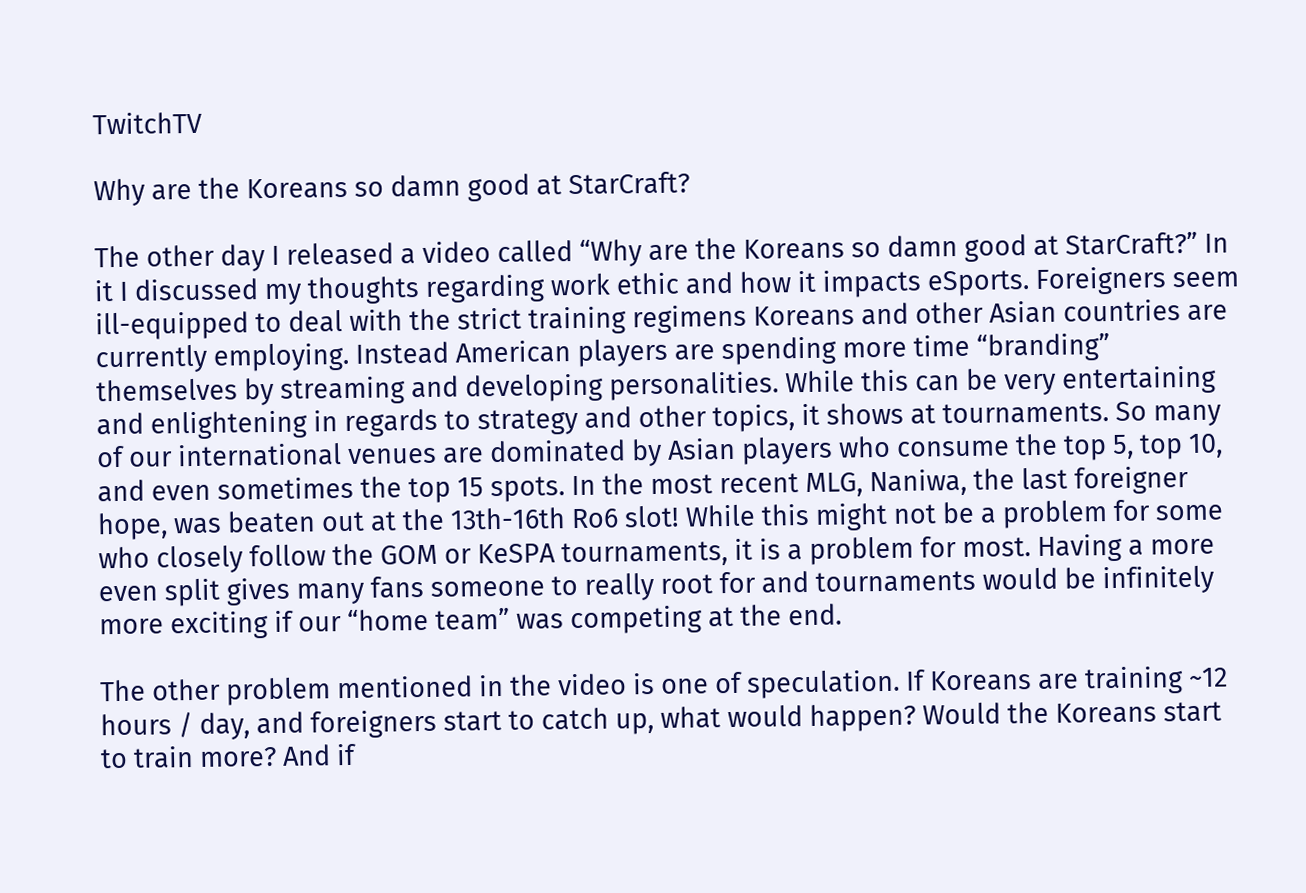TwitchTV

Why are the Koreans so damn good at StarCraft?

The other day I released a video called “Why are the Koreans so damn good at StarCraft?” In it I discussed my thoughts regarding work ethic and how it impacts eSports. Foreigners seem ill-equipped to deal with the strict training regimens Koreans and other Asian countries are currently employing. Instead American players are spending more time “branding” themselves by streaming and developing personalities. While this can be very entertaining and enlightening in regards to strategy and other topics, it shows at tournaments. So many of our international venues are dominated by Asian players who consume the top 5, top 10, and even sometimes the top 15 spots. In the most recent MLG, Naniwa, the last foreigner hope, was beaten out at the 13th-16th Ro6 slot! While this might not be a problem for some who closely follow the GOM or KeSPA tournaments, it is a problem for most. Having a more even split gives many fans someone to really root for and tournaments would be infinitely more exciting if our “home team” was competing at the end.

The other problem mentioned in the video is one of speculation. If Koreans are training ~12 hours / day, and foreigners start to catch up, what would happen? Would the Koreans start to train more? And if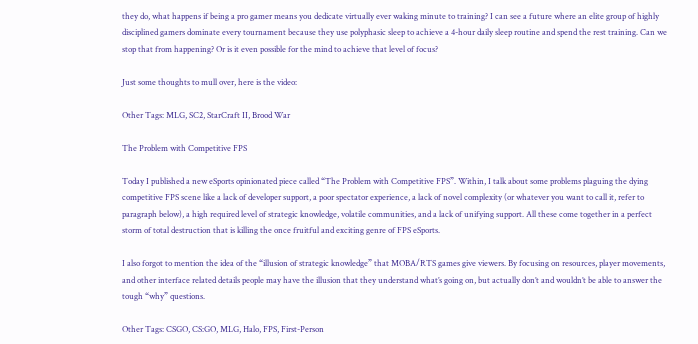they do, what happens if being a pro gamer means you dedicate virtually ever waking minute to training? I can see a future where an elite group of highly disciplined gamers dominate every tournament because they use polyphasic sleep to achieve a 4-hour daily sleep routine and spend the rest training. Can we stop that from happening? Or is it even possible for the mind to achieve that level of focus?

Just some thoughts to mull over, here is the video:

Other Tags: MLG, SC2, StarCraft II, Brood War

The Problem with Competitive FPS

Today I published a new eSports opinionated piece called “The Problem with Competitive FPS”. Within, I talk about some problems plaguing the dying competitive FPS scene like a lack of developer support, a poor spectator experience, a lack of novel complexity (or whatever you want to call it, refer to paragraph below), a high required level of strategic knowledge, volatile communities, and a lack of unifying support. All these come together in a perfect storm of total destruction that is killing the once fruitful and exciting genre of FPS eSports.

I also forgot to mention the idea of the “illusion of strategic knowledge” that MOBA/RTS games give viewers. By focusing on resources, player movements, and other interface related details people may have the illusion that they understand what’s going on, but actually don’t and wouldn’t be able to answer the tough “why” questions.

Other Tags: CSGO, CS:GO, MLG, Halo, FPS, First-Person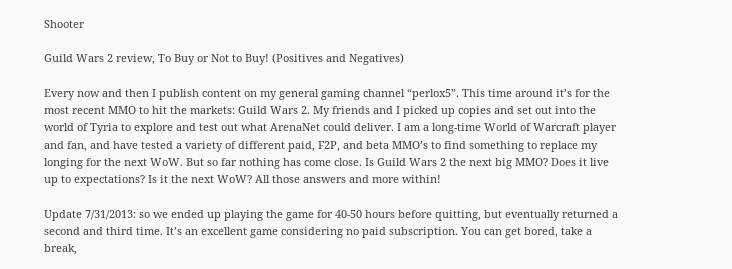Shooter

Guild Wars 2 review, To Buy or Not to Buy! (Positives and Negatives)

Every now and then I publish content on my general gaming channel “perlox5”. This time around it’s for the most recent MMO to hit the markets: Guild Wars 2. My friends and I picked up copies and set out into the world of Tyria to explore and test out what ArenaNet could deliver. I am a long-time World of Warcraft player and fan, and have tested a variety of different paid, F2P, and beta MMO’s to find something to replace my longing for the next WoW. But so far nothing has come close. Is Guild Wars 2 the next big MMO? Does it live up to expectations? Is it the next WoW? All those answers and more within!

Update 7/31/2013: so we ended up playing the game for 40-50 hours before quitting, but eventually returned a second and third time. It’s an excellent game considering no paid subscription. You can get bored, take a break,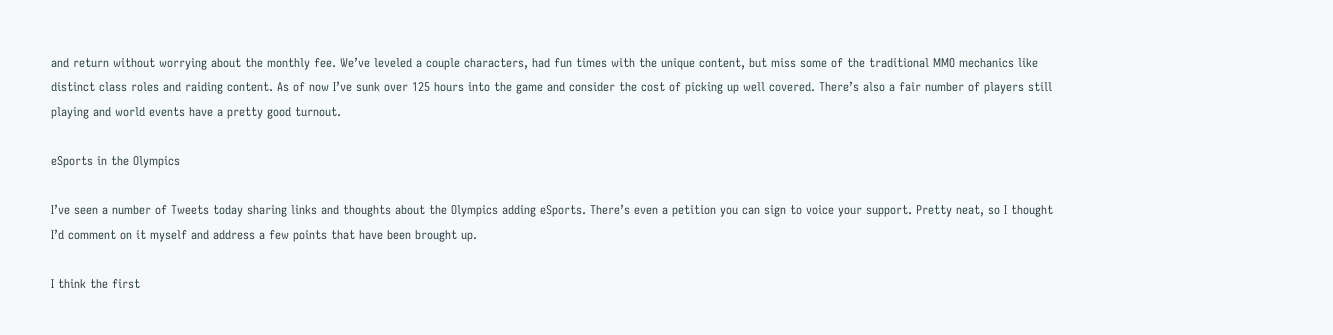and return without worrying about the monthly fee. We’ve leveled a couple characters, had fun times with the unique content, but miss some of the traditional MMO mechanics like distinct class roles and raiding content. As of now I’ve sunk over 125 hours into the game and consider the cost of picking up well covered. There’s also a fair number of players still playing and world events have a pretty good turnout.

eSports in the Olympics

I’ve seen a number of Tweets today sharing links and thoughts about the Olympics adding eSports. There’s even a petition you can sign to voice your support. Pretty neat, so I thought I’d comment on it myself and address a few points that have been brought up.

I think the first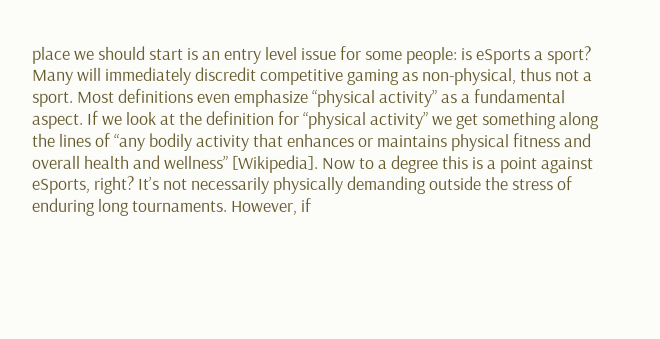place we should start is an entry level issue for some people: is eSports a sport? Many will immediately discredit competitive gaming as non-physical, thus not a sport. Most definitions even emphasize “physical activity” as a fundamental aspect. If we look at the definition for “physical activity” we get something along the lines of “any bodily activity that enhances or maintains physical fitness and overall health and wellness” [Wikipedia]. Now to a degree this is a point against eSports, right? It’s not necessarily physically demanding outside the stress of enduring long tournaments. However, if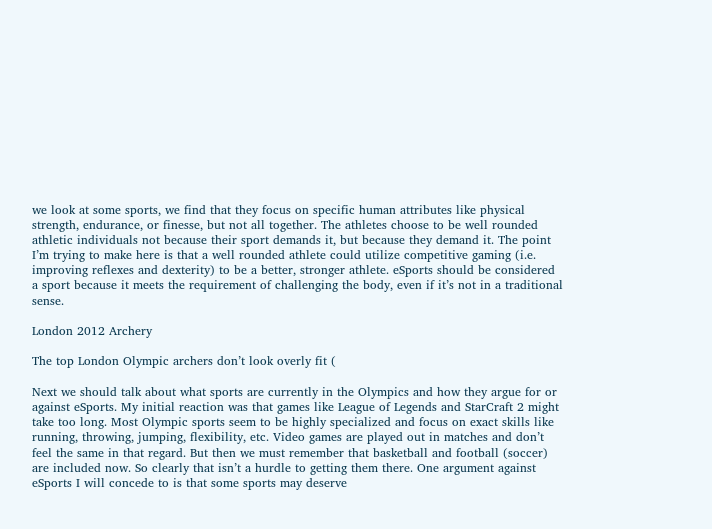we look at some sports, we find that they focus on specific human attributes like physical strength, endurance, or finesse, but not all together. The athletes choose to be well rounded athletic individuals not because their sport demands it, but because they demand it. The point I’m trying to make here is that a well rounded athlete could utilize competitive gaming (i.e. improving reflexes and dexterity) to be a better, stronger athlete. eSports should be considered a sport because it meets the requirement of challenging the body, even if it’s not in a traditional sense.

London 2012 Archery

The top London Olympic archers don’t look overly fit (

Next we should talk about what sports are currently in the Olympics and how they argue for or against eSports. My initial reaction was that games like League of Legends and StarCraft 2 might take too long. Most Olympic sports seem to be highly specialized and focus on exact skills like running, throwing, jumping, flexibility, etc. Video games are played out in matches and don’t feel the same in that regard. But then we must remember that basketball and football (soccer) are included now. So clearly that isn’t a hurdle to getting them there. One argument against eSports I will concede to is that some sports may deserve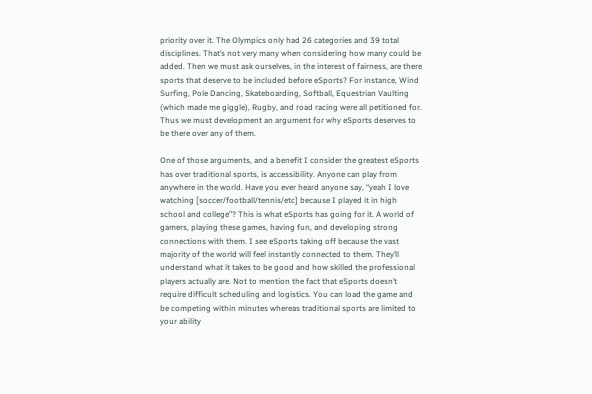priority over it. The Olympics only had 26 categories and 39 total disciplines. That’s not very many when considering how many could be added. Then we must ask ourselves, in the interest of fairness, are there sports that deserve to be included before eSports? For instance, Wind Surfing, Pole Dancing, Skateboarding, Softball, Equestrian Vaulting (which made me giggle), Rugby, and road racing were all petitioned for. Thus we must development an argument for why eSports deserves to be there over any of them.

One of those arguments, and a benefit I consider the greatest eSports has over traditional sports, is accessibility. Anyone can play from anywhere in the world. Have you ever heard anyone say, “yeah I love watching [soccer/football/tennis/etc] because I played it in high school and college”? This is what eSports has going for it. A world of gamers, playing these games, having fun, and developing strong connections with them. I see eSports taking off because the vast majority of the world will feel instantly connected to them. They’ll understand what it takes to be good and how skilled the professional players actually are. Not to mention the fact that eSports doesn’t require difficult scheduling and logistics. You can load the game and be competing within minutes whereas traditional sports are limited to your ability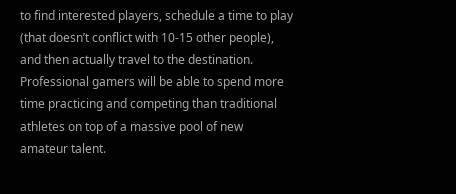to find interested players, schedule a time to play (that doesn’t conflict with 10-15 other people), and then actually travel to the destination. Professional gamers will be able to spend more time practicing and competing than traditional athletes on top of a massive pool of new amateur talent.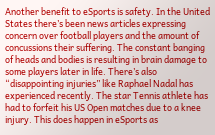Another benefit to eSports is safety. In the United States there’s been news articles expressing concern over football players and the amount of concussions their suffering. The constant banging of heads and bodies is resulting in brain damage to some players later in life. There’s also “disappointing injuries” like Raphael Nadal has experienced recently. The star Tennis athlete has had to forfeit his US Open matches due to a knee injury. This does happen in eSports as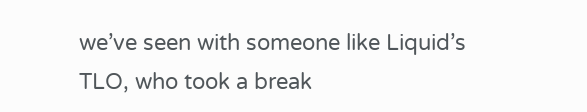we’ve seen with someone like Liquid’s TLO, who took a break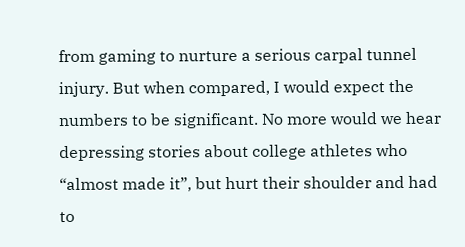from gaming to nurture a serious carpal tunnel injury. But when compared, I would expect the numbers to be significant. No more would we hear depressing stories about college athletes who “almost made it”, but hurt their shoulder and had to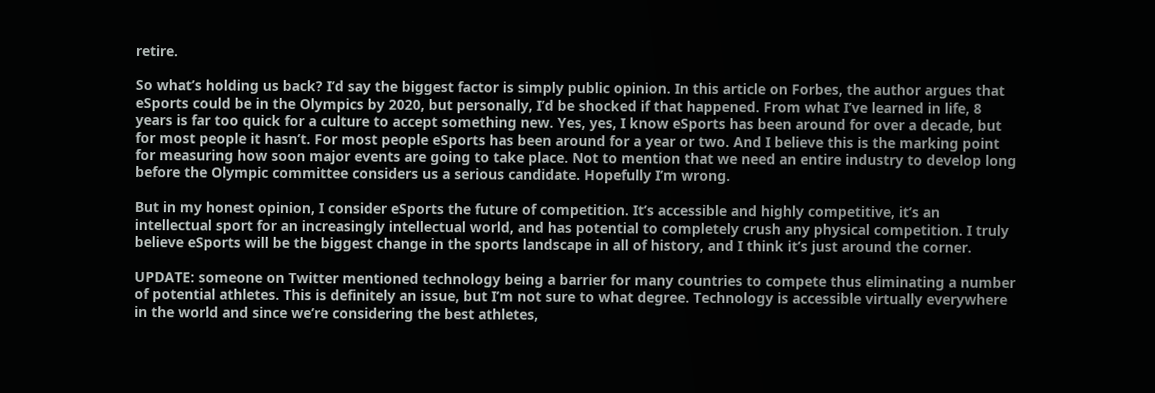retire.

So what’s holding us back? I’d say the biggest factor is simply public opinion. In this article on Forbes, the author argues that eSports could be in the Olympics by 2020, but personally, I’d be shocked if that happened. From what I’ve learned in life, 8 years is far too quick for a culture to accept something new. Yes, yes, I know eSports has been around for over a decade, but for most people it hasn’t. For most people eSports has been around for a year or two. And I believe this is the marking point for measuring how soon major events are going to take place. Not to mention that we need an entire industry to develop long before the Olympic committee considers us a serious candidate. Hopefully I’m wrong.

But in my honest opinion, I consider eSports the future of competition. It’s accessible and highly competitive, it’s an intellectual sport for an increasingly intellectual world, and has potential to completely crush any physical competition. I truly believe eSports will be the biggest change in the sports landscape in all of history, and I think it’s just around the corner.

UPDATE: someone on Twitter mentioned technology being a barrier for many countries to compete thus eliminating a number of potential athletes. This is definitely an issue, but I’m not sure to what degree. Technology is accessible virtually everywhere in the world and since we’re considering the best athletes,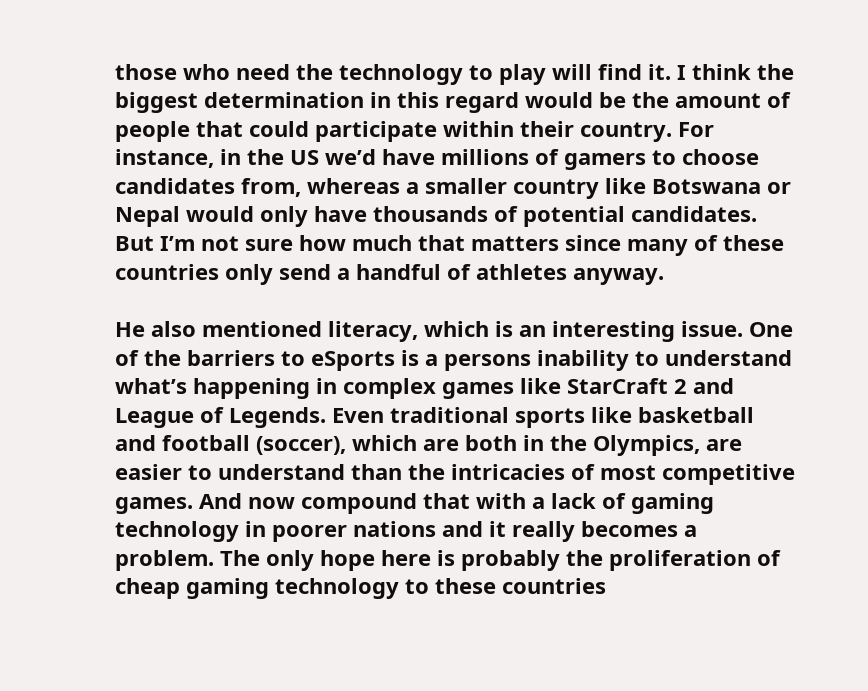those who need the technology to play will find it. I think the biggest determination in this regard would be the amount of people that could participate within their country. For instance, in the US we’d have millions of gamers to choose candidates from, whereas a smaller country like Botswana or Nepal would only have thousands of potential candidates. But I’m not sure how much that matters since many of these countries only send a handful of athletes anyway.

He also mentioned literacy, which is an interesting issue. One of the barriers to eSports is a persons inability to understand what’s happening in complex games like StarCraft 2 and League of Legends. Even traditional sports like basketball and football (soccer), which are both in the Olympics, are easier to understand than the intricacies of most competitive games. And now compound that with a lack of gaming technology in poorer nations and it really becomes a problem. The only hope here is probably the proliferation of cheap gaming technology to these countries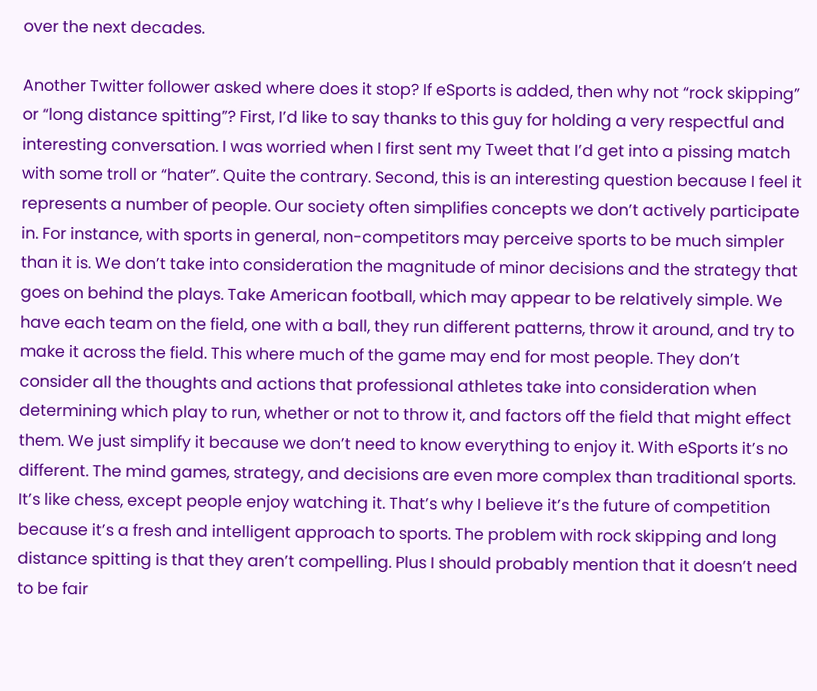over the next decades.

Another Twitter follower asked where does it stop? If eSports is added, then why not “rock skipping” or “long distance spitting”? First, I’d like to say thanks to this guy for holding a very respectful and interesting conversation. I was worried when I first sent my Tweet that I’d get into a pissing match with some troll or “hater”. Quite the contrary. Second, this is an interesting question because I feel it represents a number of people. Our society often simplifies concepts we don’t actively participate in. For instance, with sports in general, non-competitors may perceive sports to be much simpler than it is. We don’t take into consideration the magnitude of minor decisions and the strategy that goes on behind the plays. Take American football, which may appear to be relatively simple. We have each team on the field, one with a ball, they run different patterns, throw it around, and try to make it across the field. This where much of the game may end for most people. They don’t consider all the thoughts and actions that professional athletes take into consideration when determining which play to run, whether or not to throw it, and factors off the field that might effect them. We just simplify it because we don’t need to know everything to enjoy it. With eSports it’s no different. The mind games, strategy, and decisions are even more complex than traditional sports. It’s like chess, except people enjoy watching it. That’s why I believe it’s the future of competition because it’s a fresh and intelligent approach to sports. The problem with rock skipping and long distance spitting is that they aren’t compelling. Plus I should probably mention that it doesn’t need to be fair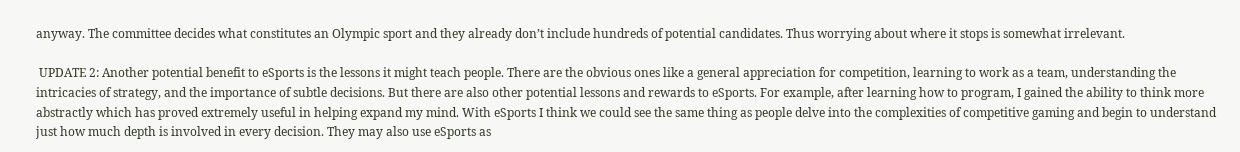anyway. The committee decides what constitutes an Olympic sport and they already don’t include hundreds of potential candidates. Thus worrying about where it stops is somewhat irrelevant.

 UPDATE 2: Another potential benefit to eSports is the lessons it might teach people. There are the obvious ones like a general appreciation for competition, learning to work as a team, understanding the intricacies of strategy, and the importance of subtle decisions. But there are also other potential lessons and rewards to eSports. For example, after learning how to program, I gained the ability to think more abstractly which has proved extremely useful in helping expand my mind. With eSports I think we could see the same thing as people delve into the complexities of competitive gaming and begin to understand just how much depth is involved in every decision. They may also use eSports as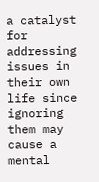a catalyst for addressing issues in their own life since ignoring them may cause a mental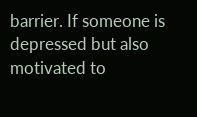barrier. If someone is depressed but also motivated to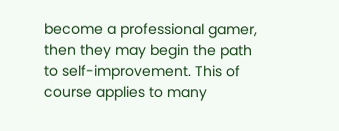become a professional gamer, then they may begin the path to self-improvement. This of course applies to many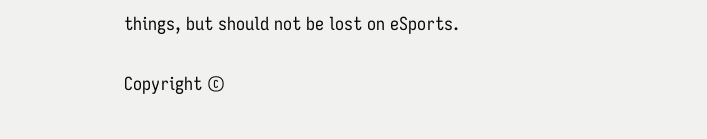things, but should not be lost on eSports.

Copyright ©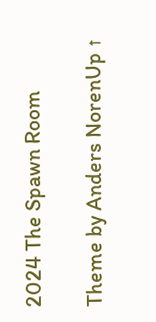2024 The Spawn Room

Theme by Anders NorenUp ↑